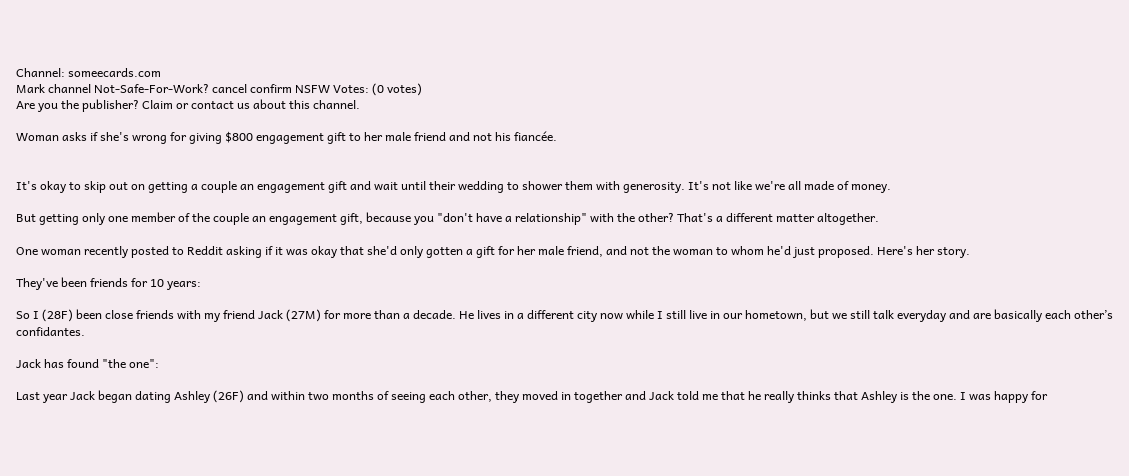Channel: someecards.com
Mark channel Not-Safe-For-Work? cancel confirm NSFW Votes: (0 votes)
Are you the publisher? Claim or contact us about this channel.

Woman asks if she's wrong for giving $800 engagement gift to her male friend and not his fiancée.


It's okay to skip out on getting a couple an engagement gift and wait until their wedding to shower them with generosity. It's not like we're all made of money.

But getting only one member of the couple an engagement gift, because you "don't have a relationship" with the other? That's a different matter altogether.

One woman recently posted to Reddit asking if it was okay that she'd only gotten a gift for her male friend, and not the woman to whom he'd just proposed. Here's her story.

They've been friends for 10 years:

So I (28F) been close friends with my friend Jack (27M) for more than a decade. He lives in a different city now while I still live in our hometown, but we still talk everyday and are basically each other’s confidantes.

Jack has found "the one":

Last year Jack began dating Ashley (26F) and within two months of seeing each other, they moved in together and Jack told me that he really thinks that Ashley is the one. I was happy for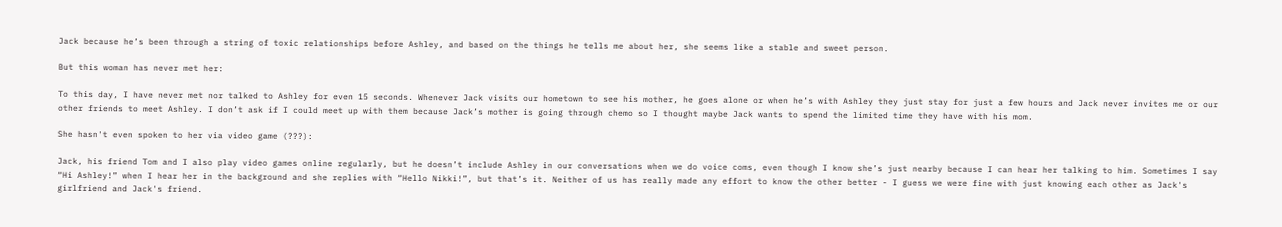Jack because he’s been through a string of toxic relationships before Ashley, and based on the things he tells me about her, she seems like a stable and sweet person.

But this woman has never met her:

To this day, I have never met nor talked to Ashley for even 15 seconds. Whenever Jack visits our hometown to see his mother, he goes alone or when he’s with Ashley they just stay for just a few hours and Jack never invites me or our other friends to meet Ashley. I don’t ask if I could meet up with them because Jack’s mother is going through chemo so I thought maybe Jack wants to spend the limited time they have with his mom.

She hasn't even spoken to her via video game (???):

Jack, his friend Tom and I also play video games online regularly, but he doesn’t include Ashley in our conversations when we do voice coms, even though I know she’s just nearby because I can hear her talking to him. Sometimes I say “Hi Ashley!” when I hear her in the background and she replies with “Hello Nikki!”, but that’s it. Neither of us has really made any effort to know the other better - I guess we were fine with just knowing each other as Jack's girlfriend and Jack's friend.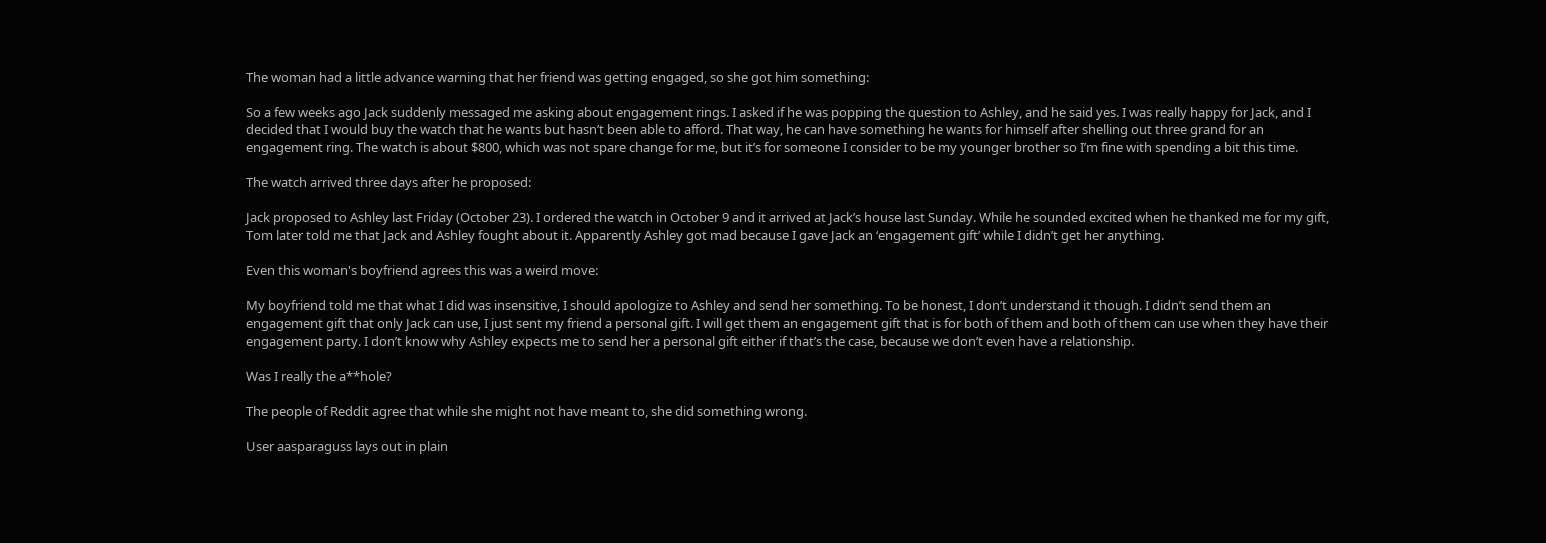The woman had a little advance warning that her friend was getting engaged, so she got him something:

So a few weeks ago Jack suddenly messaged me asking about engagement rings. I asked if he was popping the question to Ashley, and he said yes. I was really happy for Jack, and I decided that I would buy the watch that he wants but hasn’t been able to afford. That way, he can have something he wants for himself after shelling out three grand for an engagement ring. The watch is about $800, which was not spare change for me, but it’s for someone I consider to be my younger brother so I’m fine with spending a bit this time.

The watch arrived three days after he proposed:

Jack proposed to Ashley last Friday (October 23). I ordered the watch in October 9 and it arrived at Jack’s house last Sunday. While he sounded excited when he thanked me for my gift, Tom later told me that Jack and Ashley fought about it. Apparently Ashley got mad because I gave Jack an ‘engagement gift’ while I didn’t get her anything.

Even this woman's boyfriend agrees this was a weird move:

My boyfriend told me that what I did was insensitive, I should apologize to Ashley and send her something. To be honest, I don’t understand it though. I didn’t send them an engagement gift that only Jack can use, I just sent my friend a personal gift. I will get them an engagement gift that is for both of them and both of them can use when they have their engagement party. I don’t know why Ashley expects me to send her a personal gift either if that’s the case, because we don’t even have a relationship.

Was I really the a**hole?

The people of Reddit agree that while she might not have meant to, she did something wrong.

User aasparaguss lays out in plain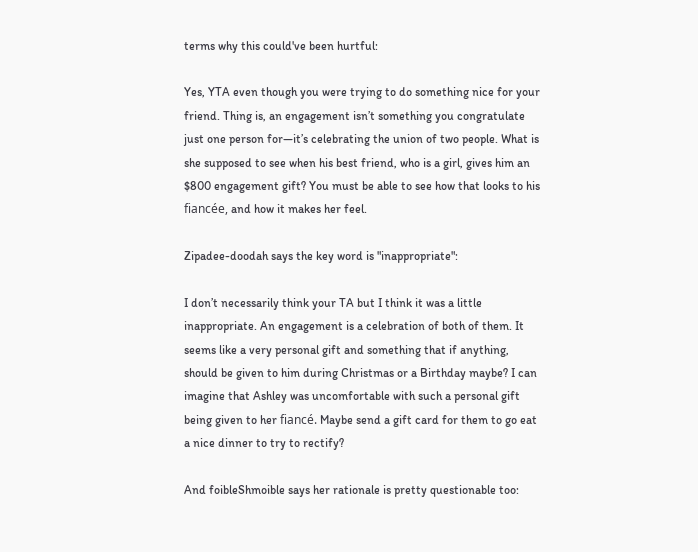terms why this could've been hurtful:

Yes, YTA even though you were trying to do something nice for your friend. Thing is, an engagement isn’t something you congratulate just one person for—it’s celebrating the union of two people. What is she supposed to see when his best friend, who is a girl, gives him an $800 engagement gift? You must be able to see how that looks to his fiancée, and how it makes her feel.

Zipadee-doodah says the key word is "inappropriate":

I don’t necessarily think your TA but I think it was a little inappropriate. An engagement is a celebration of both of them. It seems like a very personal gift and something that if anything, should be given to him during Christmas or a Birthday maybe? I can imagine that Ashley was uncomfortable with such a personal gift being given to her fiancé. Maybe send a gift card for them to go eat a nice dinner to try to rectify?

And foibleShmoible says her rationale is pretty questionable too: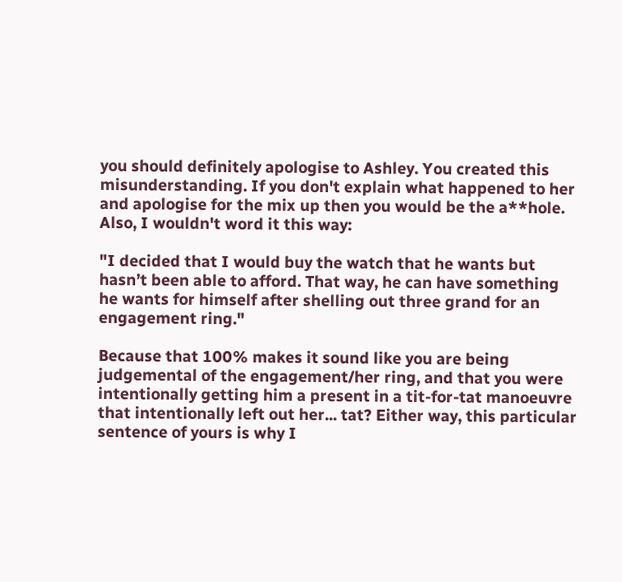you should definitely apologise to Ashley. You created this misunderstanding. If you don't explain what happened to her and apologise for the mix up then you would be the a**hole. Also, I wouldn't word it this way:

"I decided that I would buy the watch that he wants but hasn’t been able to afford. That way, he can have something he wants for himself after shelling out three grand for an engagement ring."

Because that 100% makes it sound like you are being judgemental of the engagement/her ring, and that you were intentionally getting him a present in a tit-for-tat manoeuvre that intentionally left out her... tat? Either way, this particular sentence of yours is why I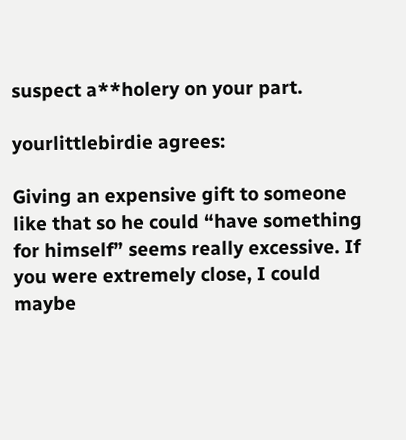suspect a**holery on your part.

yourlittlebirdie agrees:

Giving an expensive gift to someone like that so he could “have something for himself” seems really excessive. If you were extremely close, I could maybe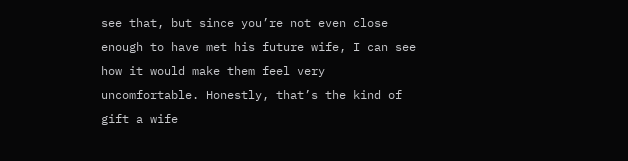see that, but since you’re not even close enough to have met his future wife, I can see how it would make them feel very uncomfortable. Honestly, that’s the kind of gift a wife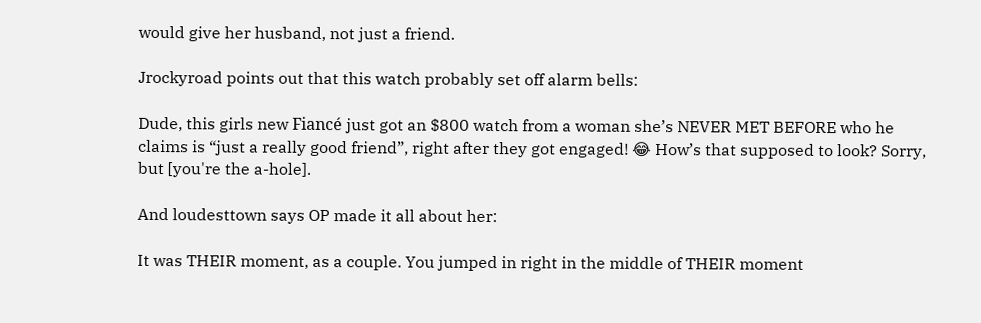would give her husband, not just a friend.

Jrockyroad points out that this watch probably set off alarm bells:

Dude, this girls new Fiancé just got an $800 watch from a woman she’s NEVER MET BEFORE who he claims is “just a really good friend”, right after they got engaged! 😂 How’s that supposed to look? Sorry, but [you're the a-hole].

And loudesttown says OP made it all about her:

It was THEIR moment, as a couple. You jumped in right in the middle of THEIR moment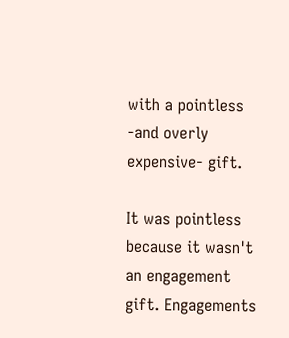with a pointless -and overly expensive- gift.

It was pointless because it wasn't an engagement gift. Engagements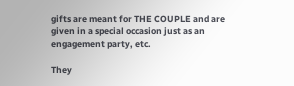gifts are meant for THE COUPLE and are given in a special occasion just as an engagement party, etc.

They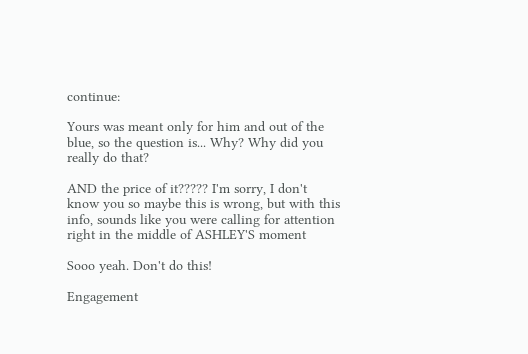continue:

Yours was meant only for him and out of the blue, so the question is... Why? Why did you really do that?

AND the price of it????? I'm sorry, I don't know you so maybe this is wrong, but with this info, sounds like you were calling for attention right in the middle of ASHLEY'S moment

Sooo yeah. Don't do this!

Engagement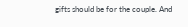gifts should be for the couple. And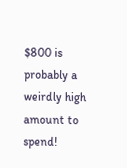$800 is probably a weirdly high amount to spend!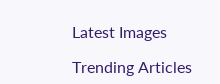Latest Images

Trending Articles